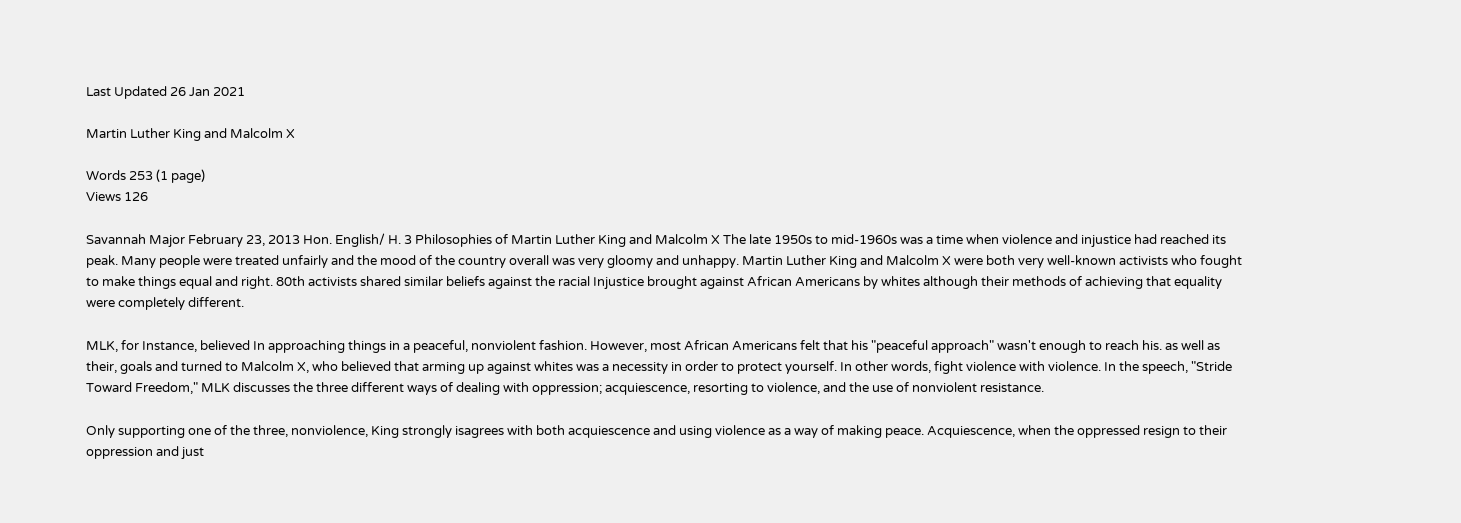Last Updated 26 Jan 2021

Martin Luther King and Malcolm X

Words 253 (1 page)
Views 126

Savannah Major February 23, 2013 Hon. English/ H. 3 Philosophies of Martin Luther King and Malcolm X The late 1950s to mid-1960s was a time when violence and injustice had reached its peak. Many people were treated unfairly and the mood of the country overall was very gloomy and unhappy. Martin Luther King and Malcolm X were both very well-known activists who fought to make things equal and right. 80th activists shared similar beliefs against the racial Injustice brought against African Americans by whites although their methods of achieving that equality were completely different.

MLK, for Instance, believed In approaching things in a peaceful, nonviolent fashion. However, most African Americans felt that his "peaceful approach" wasn't enough to reach his. as well as their, goals and turned to Malcolm X, who believed that arming up against whites was a necessity in order to protect yourself. In other words, fight violence with violence. In the speech, "Stride Toward Freedom," MLK discusses the three different ways of dealing with oppression; acquiescence, resorting to violence, and the use of nonviolent resistance.

Only supporting one of the three, nonviolence, King strongly isagrees with both acquiescence and using violence as a way of making peace. Acquiescence, when the oppressed resign to their oppression and just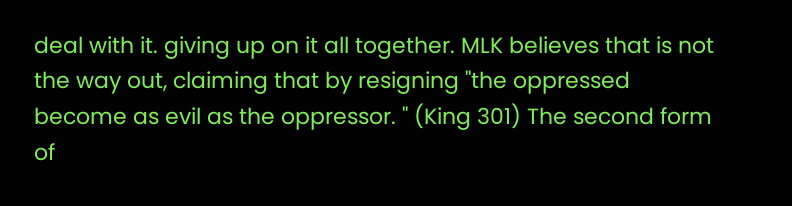deal with it. giving up on it all together. MLK believes that is not the way out, claiming that by resigning "the oppressed become as evil as the oppressor. " (King 301) The second form of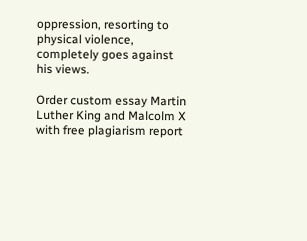oppression, resorting to physical violence, completely goes against his views.

Order custom essay Martin Luther King and Malcolm X with free plagiarism report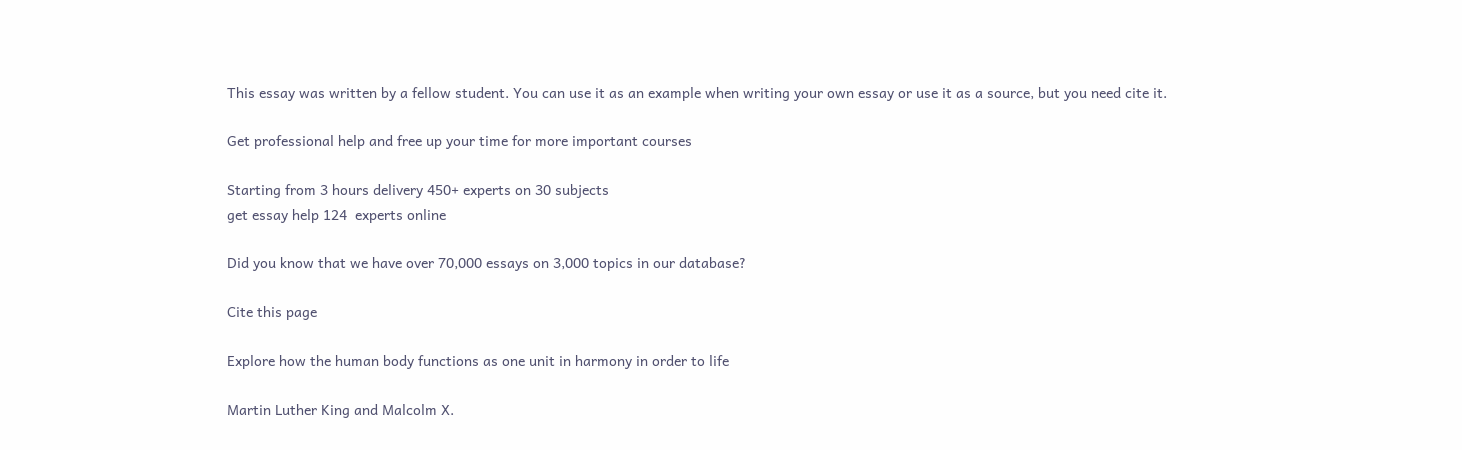This essay was written by a fellow student. You can use it as an example when writing your own essay or use it as a source, but you need cite it.

Get professional help and free up your time for more important courses

Starting from 3 hours delivery 450+ experts on 30 subjects
get essay help 124  experts online

Did you know that we have over 70,000 essays on 3,000 topics in our database?

Cite this page

Explore how the human body functions as one unit in harmony in order to life

Martin Luther King and Malcolm X.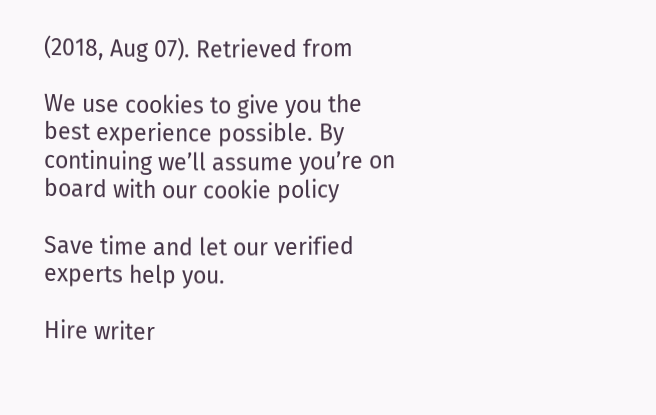(2018, Aug 07). Retrieved from

We use cookies to give you the best experience possible. By continuing we’ll assume you’re on board with our cookie policy

Save time and let our verified experts help you.

Hire writer